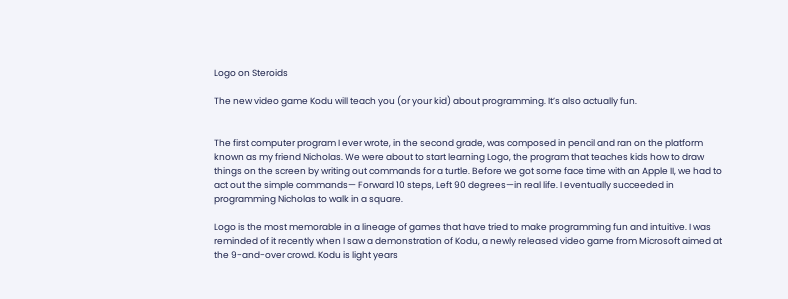Logo on Steroids

The new video game Kodu will teach you (or your kid) about programming. It’s also actually fun.


The first computer program I ever wrote, in the second grade, was composed in pencil and ran on the platform known as my friend Nicholas. We were about to start learning Logo, the program that teaches kids how to draw things on the screen by writing out commands for a turtle. Before we got some face time with an Apple II, we had to act out the simple commands— Forward 10 steps, Left 90 degrees—in real life. I eventually succeeded in programming Nicholas to walk in a square.

Logo is the most memorable in a lineage of games that have tried to make programming fun and intuitive. I was reminded of it recently when I saw a demonstration of Kodu, a newly released video game from Microsoft aimed at the 9-and-over crowd. Kodu is light years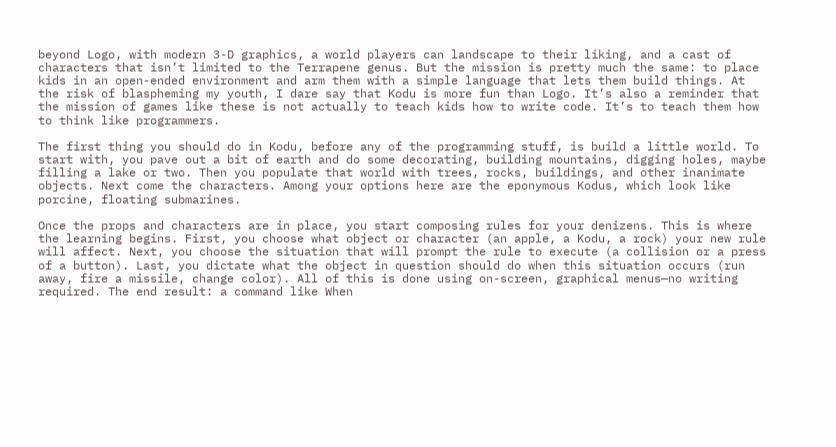beyond Logo, with modern 3-D graphics, a world players can landscape to their liking, and a cast of characters that isn’t limited to the Terrapene genus. But the mission is pretty much the same: to place kids in an open-ended environment and arm them with a simple language that lets them build things. At the risk of blaspheming my youth, I dare say that Kodu is more fun than Logo. It’s also a reminder that the mission of games like these is not actually to teach kids how to write code. It’s to teach them how to think like programmers.

The first thing you should do in Kodu, before any of the programming stuff, is build a little world. To start with, you pave out a bit of earth and do some decorating, building mountains, digging holes, maybe filling a lake or two. Then you populate that world with trees, rocks, buildings, and other inanimate objects. Next come the characters. Among your options here are the eponymous Kodus, which look like porcine, floating submarines.

Once the props and characters are in place, you start composing rules for your denizens. This is where the learning begins. First, you choose what object or character (an apple, a Kodu, a rock) your new rule will affect. Next, you choose the situation that will prompt the rule to execute (a collision or a press of a button). Last, you dictate what the object in question should do when this situation occurs (run away, fire a missile, change color). All of this is done using on-screen, graphical menus—no writing required. The end result: a command like When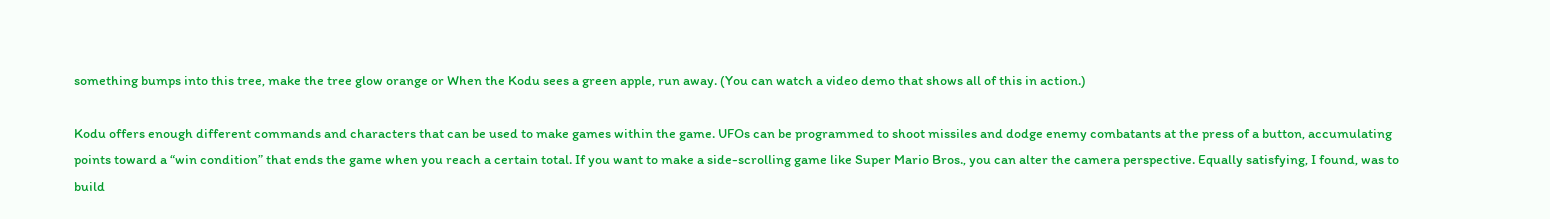something bumps into this tree, make the tree glow orange or When the Kodu sees a green apple, run away. (You can watch a video demo that shows all of this in action.)

Kodu offers enough different commands and characters that can be used to make games within the game. UFOs can be programmed to shoot missiles and dodge enemy combatants at the press of a button, accumulating points toward a “win condition” that ends the game when you reach a certain total. If you want to make a side-scrolling game like Super Mario Bros., you can alter the camera perspective. Equally satisfying, I found, was to build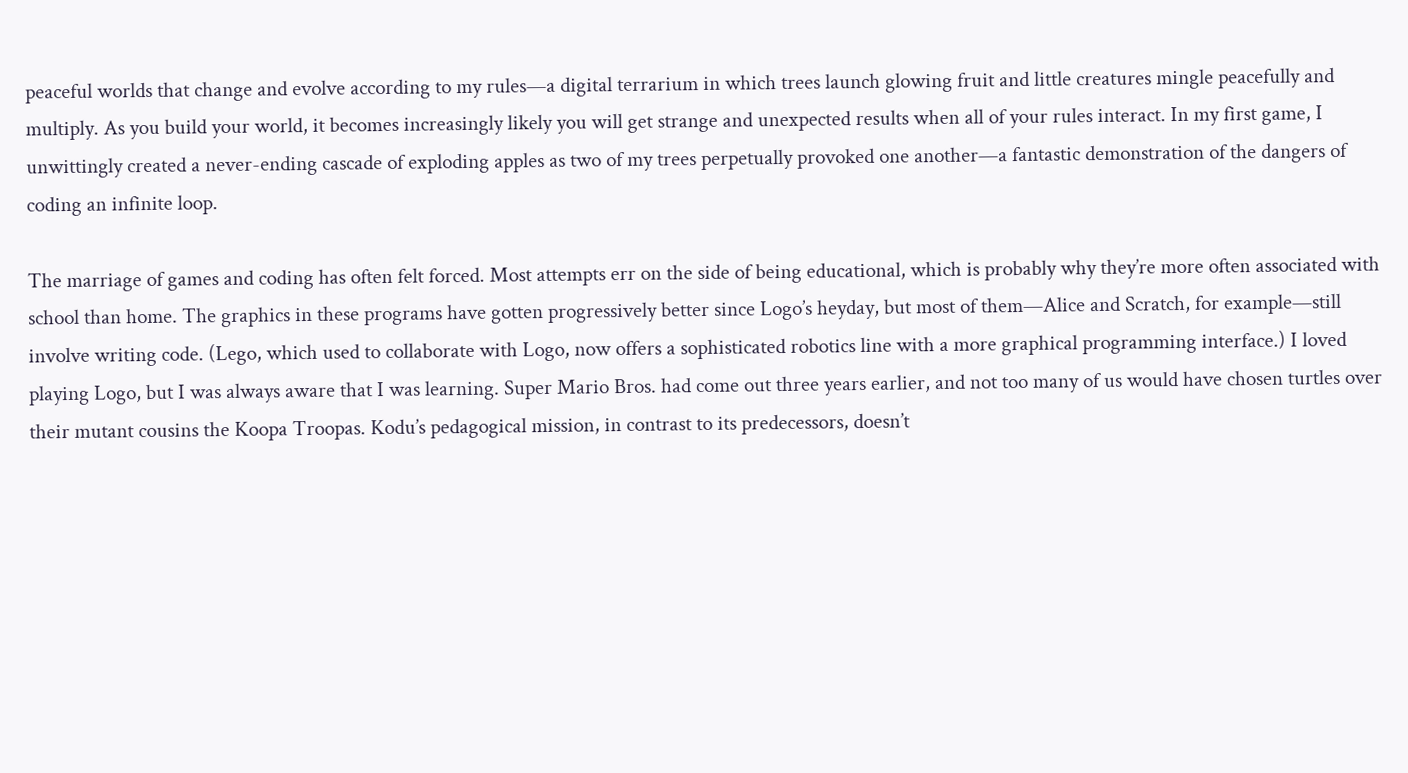peaceful worlds that change and evolve according to my rules—a digital terrarium in which trees launch glowing fruit and little creatures mingle peacefully and multiply. As you build your world, it becomes increasingly likely you will get strange and unexpected results when all of your rules interact. In my first game, I unwittingly created a never-ending cascade of exploding apples as two of my trees perpetually provoked one another—a fantastic demonstration of the dangers of coding an infinite loop.

The marriage of games and coding has often felt forced. Most attempts err on the side of being educational, which is probably why they’re more often associated with school than home. The graphics in these programs have gotten progressively better since Logo’s heyday, but most of them—Alice and Scratch, for example—still involve writing code. (Lego, which used to collaborate with Logo, now offers a sophisticated robotics line with a more graphical programming interface.) I loved playing Logo, but I was always aware that I was learning. Super Mario Bros. had come out three years earlier, and not too many of us would have chosen turtles over their mutant cousins the Koopa Troopas. Kodu’s pedagogical mission, in contrast to its predecessors, doesn’t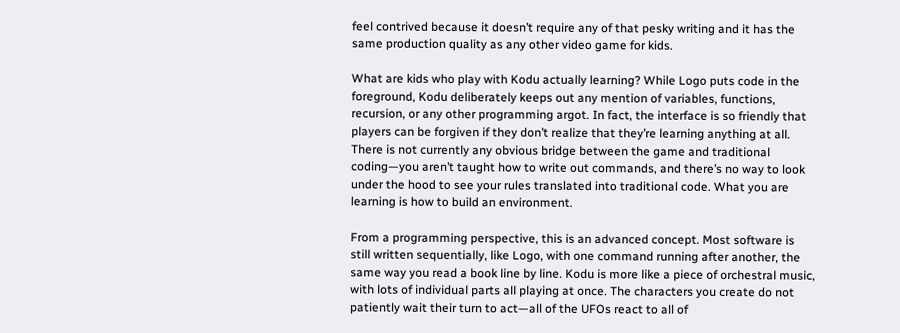feel contrived because it doesn’t require any of that pesky writing and it has the same production quality as any other video game for kids.

What are kids who play with Kodu actually learning? While Logo puts code in the foreground, Kodu deliberately keeps out any mention of variables, functions, recursion, or any other programming argot. In fact, the interface is so friendly that players can be forgiven if they don’t realize that they’re learning anything at all. There is not currently any obvious bridge between the game and traditional coding—you aren’t taught how to write out commands, and there’s no way to look under the hood to see your rules translated into traditional code. What you are learning is how to build an environment.

From a programming perspective, this is an advanced concept. Most software is still written sequentially, like Logo, with one command running after another, the same way you read a book line by line. Kodu is more like a piece of orchestral music, with lots of individual parts all playing at once. The characters you create do not patiently wait their turn to act—all of the UFOs react to all of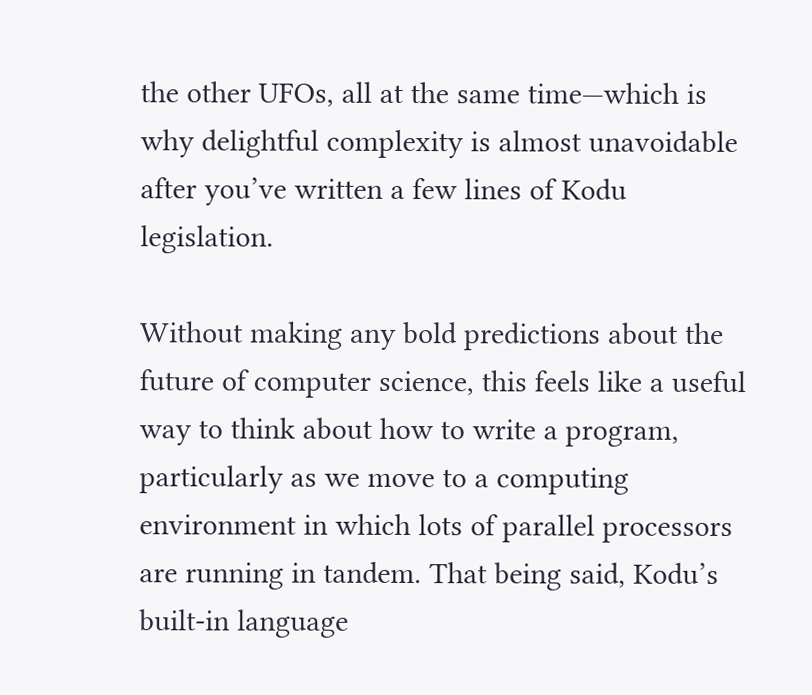the other UFOs, all at the same time—which is why delightful complexity is almost unavoidable after you’ve written a few lines of Kodu legislation.

Without making any bold predictions about the future of computer science, this feels like a useful way to think about how to write a program, particularly as we move to a computing environment in which lots of parallel processors are running in tandem. That being said, Kodu’s built-in language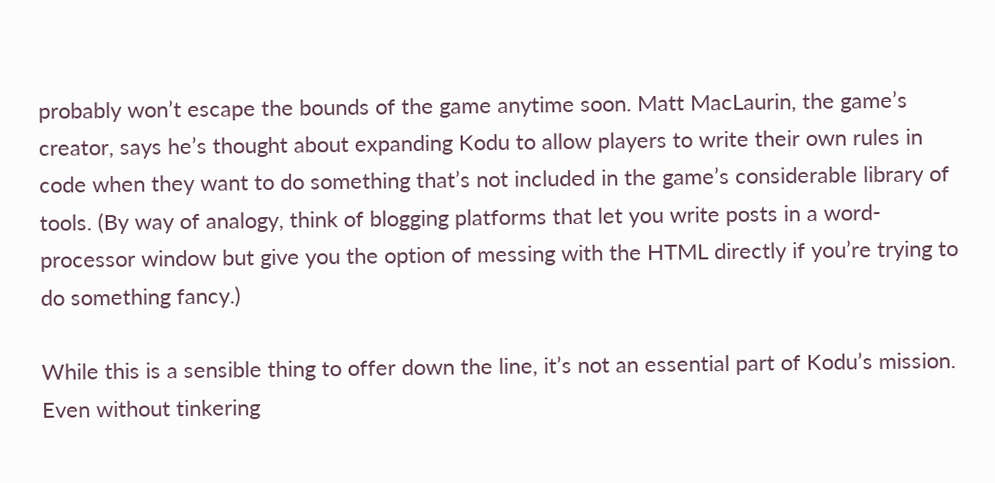probably won’t escape the bounds of the game anytime soon. Matt MacLaurin, the game’s creator, says he’s thought about expanding Kodu to allow players to write their own rules in code when they want to do something that’s not included in the game’s considerable library of tools. (By way of analogy, think of blogging platforms that let you write posts in a word-processor window but give you the option of messing with the HTML directly if you’re trying to do something fancy.)

While this is a sensible thing to offer down the line, it’s not an essential part of Kodu’s mission. Even without tinkering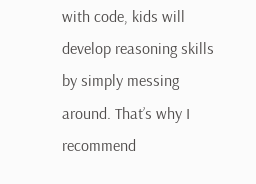with code, kids will develop reasoning skills by simply messing around. That’s why I recommend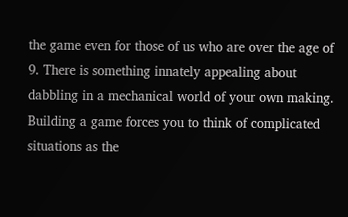the game even for those of us who are over the age of 9. There is something innately appealing about dabbling in a mechanical world of your own making. Building a game forces you to think of complicated situations as the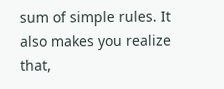sum of simple rules. It also makes you realize that,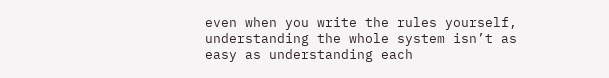even when you write the rules yourself, understanding the whole system isn’t as easy as understanding each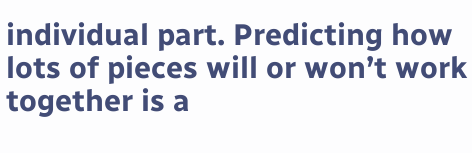individual part. Predicting how lots of pieces will or won’t work together is a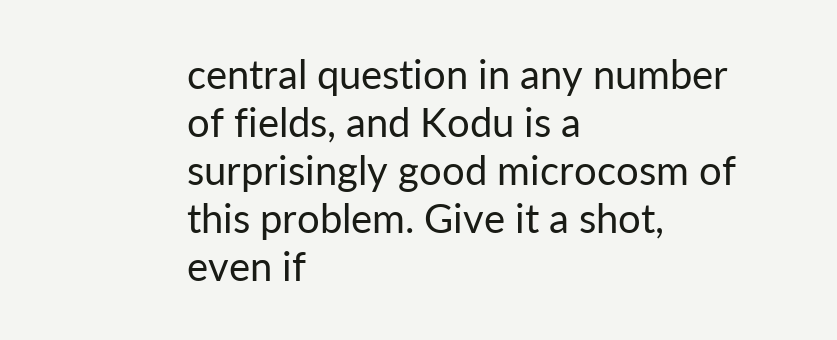central question in any number of fields, and Kodu is a surprisingly good microcosm of this problem. Give it a shot, even if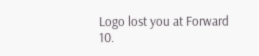Logo lost you at Forward 10.